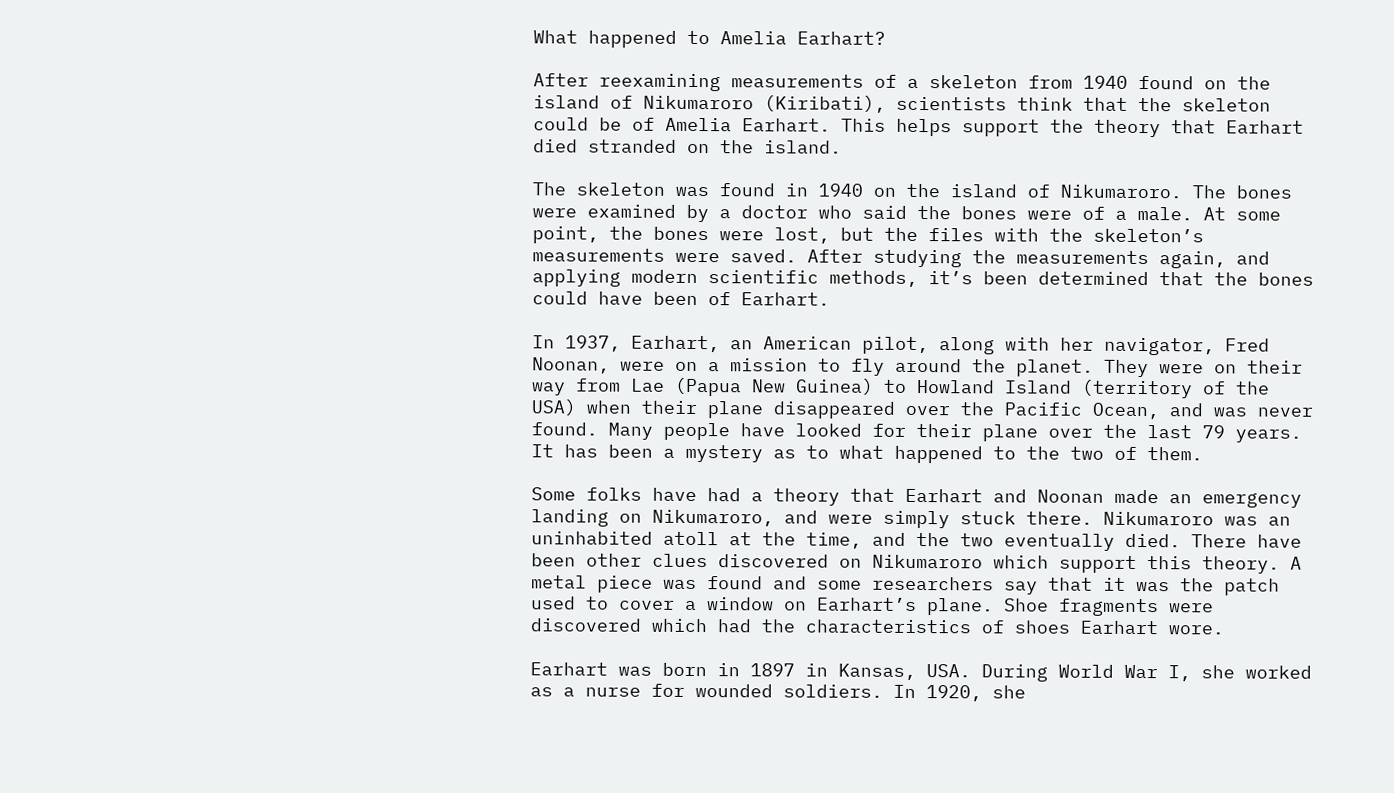What happened to Amelia Earhart?

After reexamining measurements of a skeleton from 1940 found on the island of Nikumaroro (Kiribati), scientists think that the skeleton could be of Amelia Earhart. This helps support the theory that Earhart died stranded on the island.

The skeleton was found in 1940 on the island of Nikumaroro. The bones were examined by a doctor who said the bones were of a male. At some point, the bones were lost, but the files with the skeleton’s measurements were saved. After studying the measurements again, and applying modern scientific methods, it’s been determined that the bones could have been of Earhart.

In 1937, Earhart, an American pilot, along with her navigator, Fred Noonan, were on a mission to fly around the planet. They were on their way from Lae (Papua New Guinea) to Howland Island (territory of the USA) when their plane disappeared over the Pacific Ocean, and was never found. Many people have looked for their plane over the last 79 years. It has been a mystery as to what happened to the two of them.

Some folks have had a theory that Earhart and Noonan made an emergency landing on Nikumaroro, and were simply stuck there. Nikumaroro was an uninhabited atoll at the time, and the two eventually died. There have been other clues discovered on Nikumaroro which support this theory. A metal piece was found and some researchers say that it was the patch used to cover a window on Earhart’s plane. Shoe fragments were discovered which had the characteristics of shoes Earhart wore.

Earhart was born in 1897 in Kansas, USA. During World War I, she worked as a nurse for wounded soldiers. In 1920, she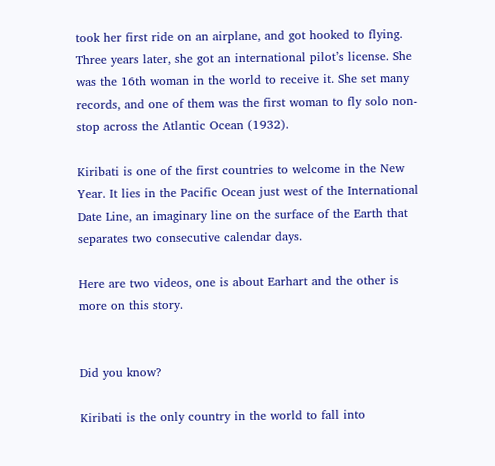took her first ride on an airplane, and got hooked to flying. Three years later, she got an international pilot’s license. She was the 16th woman in the world to receive it. She set many records, and one of them was the first woman to fly solo non-stop across the Atlantic Ocean (1932).

Kiribati is one of the first countries to welcome in the New Year. It lies in the Pacific Ocean just west of the International Date Line, an imaginary line on the surface of the Earth that separates two consecutive calendar days.

Here are two videos, one is about Earhart and the other is more on this story.


Did you know?

Kiribati is the only country in the world to fall into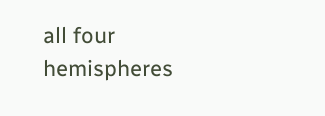all four hemispheres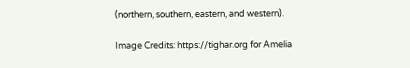(northern, southern, eastern, and western).

Image Credits: https://tighar.org for Amelia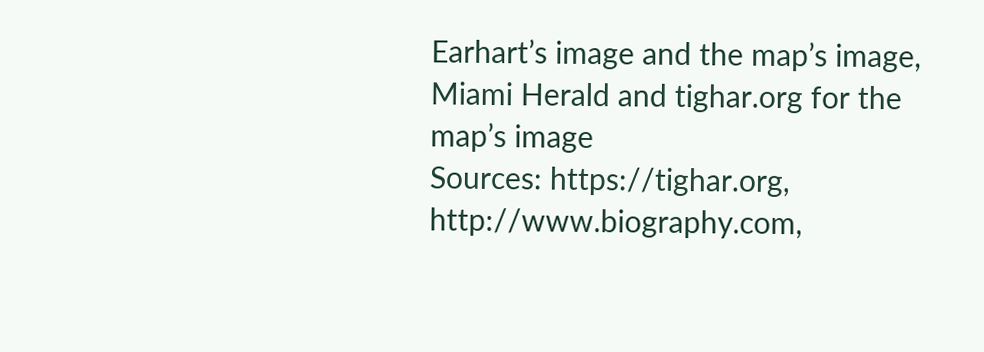Earhart’s image and the map’s image, Miami Herald and tighar.org for the map’s image
Sources: https://tighar.org, http://www.biography.com,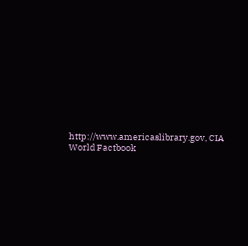http://www.americaslibrary.gov, CIA World Factbook